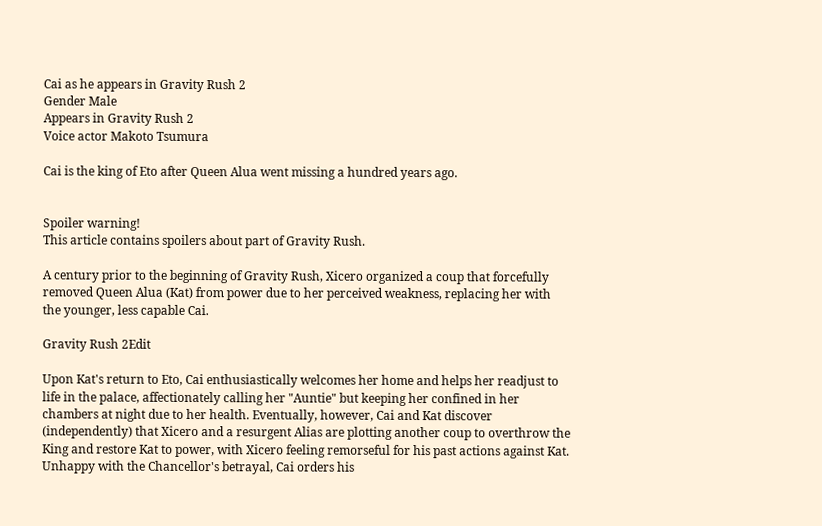Cai as he appears in Gravity Rush 2
Gender Male
Appears in Gravity Rush 2
Voice actor Makoto Tsumura

Cai is the king of Eto after Queen Alua went missing a hundred years ago.


Spoiler warning!
This article contains spoilers about part of Gravity Rush.

A century prior to the beginning of Gravity Rush, Xicero organized a coup that forcefully removed Queen Alua (Kat) from power due to her perceived weakness, replacing her with the younger, less capable Cai.

Gravity Rush 2Edit

Upon Kat's return to Eto, Cai enthusiastically welcomes her home and helps her readjust to life in the palace, affectionately calling her "Auntie" but keeping her confined in her chambers at night due to her health. Eventually, however, Cai and Kat discover (independently) that Xicero and a resurgent Alias are plotting another coup to overthrow the King and restore Kat to power, with Xicero feeling remorseful for his past actions against Kat. Unhappy with the Chancellor's betrayal, Cai orders his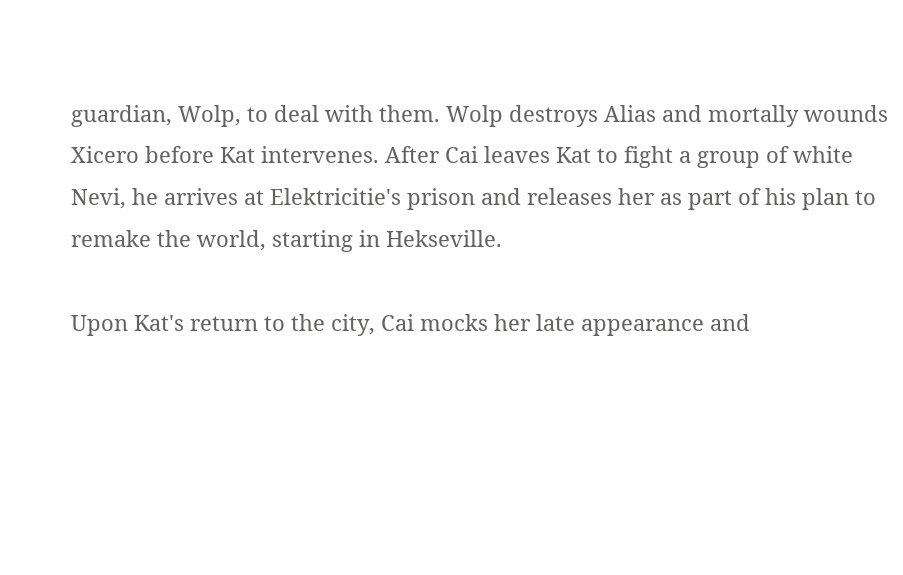guardian, Wolp, to deal with them. Wolp destroys Alias and mortally wounds Xicero before Kat intervenes. After Cai leaves Kat to fight a group of white Nevi, he arrives at Elektricitie's prison and releases her as part of his plan to remake the world, starting in Hekseville.

Upon Kat's return to the city, Cai mocks her late appearance and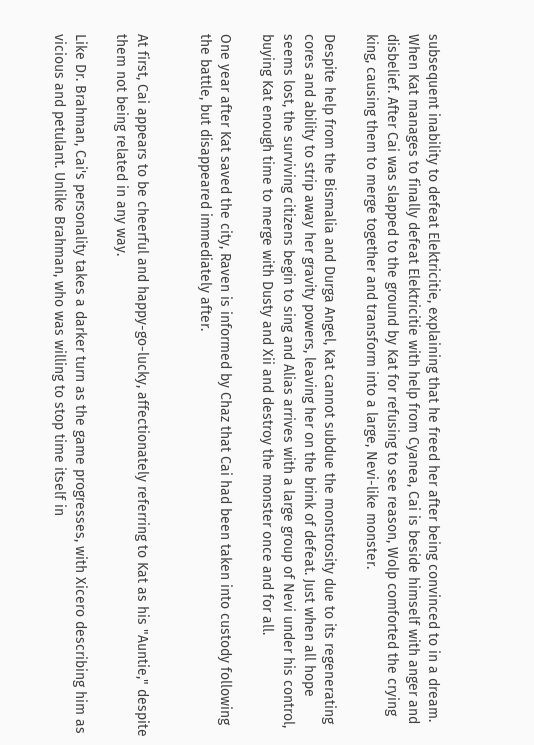subsequent inability to defeat Elektricitie, explaining that he freed her after being convinced to in a dream. When Kat manages to finally defeat Elektricitie with help from Cyanea, Cai is beside himself with anger and disbelief. After Cai was slapped to the ground by Kat for refusing to see reason, Wolp comforted the crying king, causing them to merge together and transform into a large, Nevi-like monster.

Despite help from the Bismalia and Durga Angel, Kat cannot subdue the monstrosity due to its regenerating cores and ability to strip away her gravity powers, leaving her on the brink of defeat. Just when all hope seems lost, the surviving citizens begin to sing and Alias arrives with a large group of Nevi under his control, buying Kat enough time to merge with Dusty and Xii and destroy the monster once and for all.

One year after Kat saved the city, Raven is informed by Chaz that Cai had been taken into custody following the battle, but disappeared immediately after.


At first, Cai appears to be cheerful and happy-go-lucky, affectionately referring to Kat as his "Auntie," despite them not being related in any way.

Like Dr. Brahman, Cai's personality takes a darker turn as the game progresses, with Xicero describing him as vicious and petulant. Unlike Brahman, who was willing to stop time itself in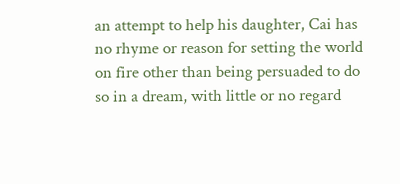an attempt to help his daughter, Cai has no rhyme or reason for setting the world on fire other than being persuaded to do so in a dream, with little or no regard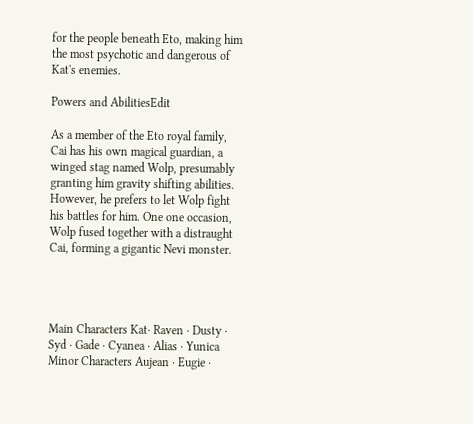for the people beneath Eto, making him the most psychotic and dangerous of Kat's enemies.

Powers and AbilitiesEdit

As a member of the Eto royal family, Cai has his own magical guardian, a winged stag named Wolp, presumably granting him gravity shifting abilities. However, he prefers to let Wolp fight his battles for him. One one occasion, Wolp fused together with a distraught Cai, forming a gigantic Nevi monster.




Main Characters Kat· Raven · Dusty · Syd · Gade · Cyanea · Alias · Yunica
Minor Characters Aujean · Eugie ·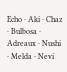Echo · Aki · Chaz · Bulbosa · Adreaux · Nushi · Melda · Nevi